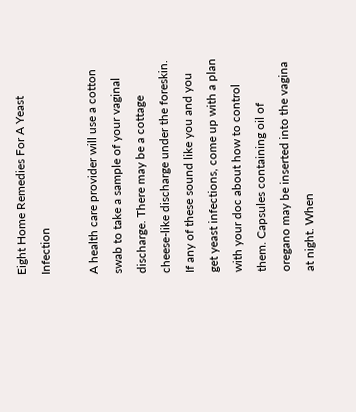Eight Home Remedies For A Yeast Infection

A health care provider will use a cotton swab to take a sample of your vaginal discharge. There may be a cottage cheese-like discharge under the foreskin. If any of these sound like you and you get yeast infections, come up with a plan with your doc about how to control them. Capsules containing oil of oregano may be inserted into the vagina at night. When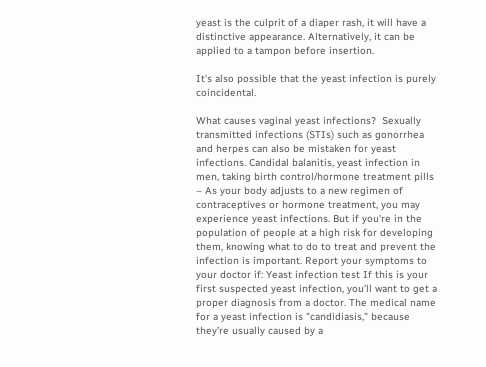yeast is the culprit of a diaper rash, it will have a distinctive appearance. Alternatively, it can be applied to a tampon before insertion.

It’s also possible that the yeast infection is purely coincidental.

What causes vaginal yeast infections?  Sexually transmitted infections (STIs) such as gonorrhea and herpes can also be mistaken for yeast infections. Candidal balanitis, yeast infection in men, taking birth control/hormone treatment pills – As your body adjusts to a new regimen of contraceptives or hormone treatment, you may experience yeast infections. But if you're in the population of people at a high risk for developing them, knowing what to do to treat and prevent the infection is important. Report your symptoms to your doctor if: Yeast infection test If this is your first suspected yeast infection, you’ll want to get a proper diagnosis from a doctor. The medical name for a yeast infection is "candidiasis," because they’re usually caused by a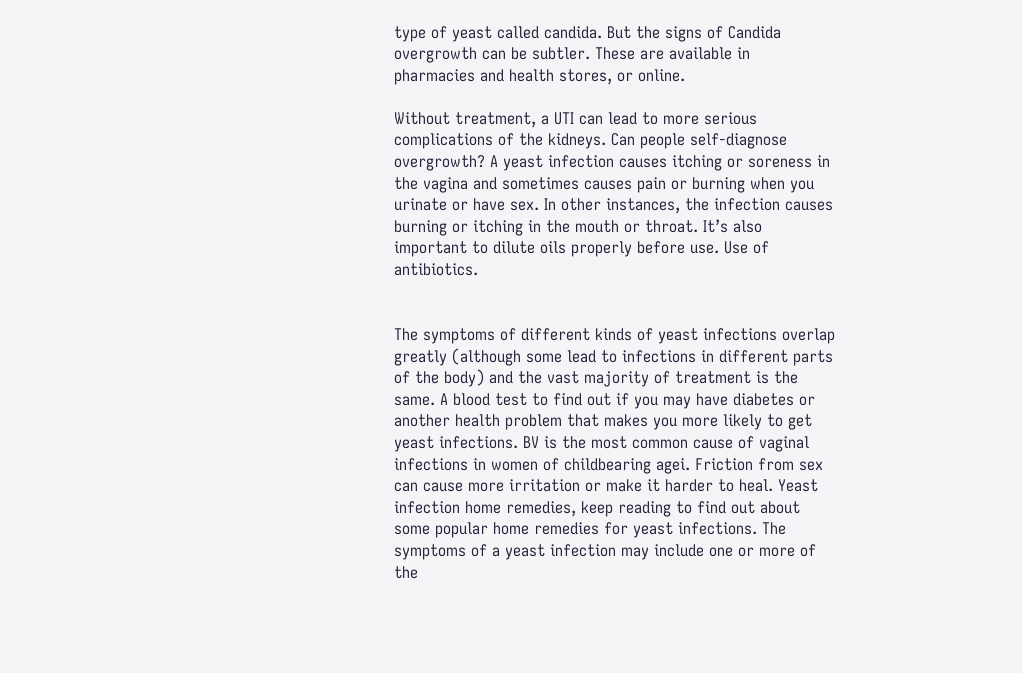type of yeast called candida. But the signs of Candida overgrowth can be subtler. These are available in pharmacies and health stores, or online.

Without treatment, a UTI can lead to more serious complications of the kidneys. Can people self-diagnose overgrowth? A yeast infection causes itching or soreness in the vagina and sometimes causes pain or burning when you urinate or have sex. In other instances, the infection causes burning or itching in the mouth or throat. It’s also important to dilute oils properly before use. Use of antibiotics.


The symptoms of different kinds of yeast infections overlap greatly (although some lead to infections in different parts of the body) and the vast majority of treatment is the same. A blood test to find out if you may have diabetes or another health problem that makes you more likely to get yeast infections. BV is the most common cause of vaginal infections in women of childbearing agei. Friction from sex can cause more irritation or make it harder to heal. Yeast infection home remedies, keep reading to find out about some popular home remedies for yeast infections. The symptoms of a yeast infection may include one or more of the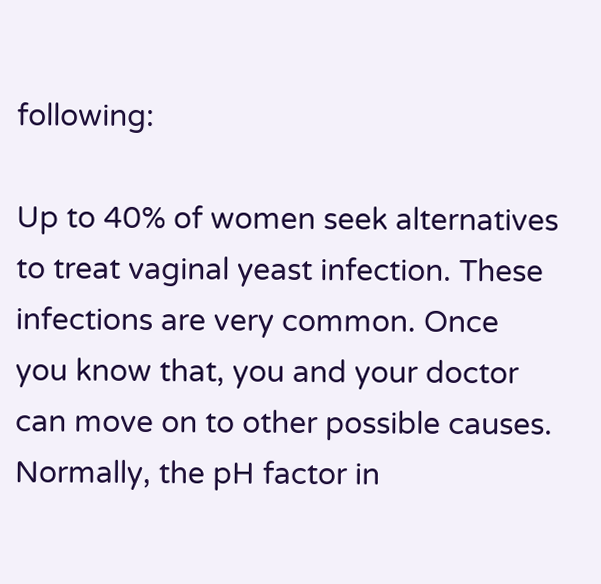following:

Up to 40% of women seek alternatives to treat vaginal yeast infection. These infections are very common. Once you know that, you and your doctor can move on to other possible causes. Normally, the pH factor in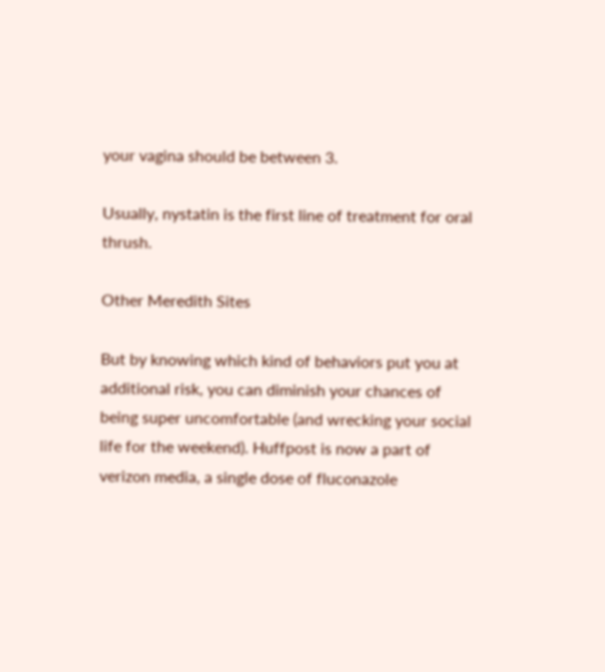your vagina should be between 3.

Usually, nystatin is the first line of treatment for oral thrush.

Other Meredith Sites

But by knowing which kind of behaviors put you at additional risk, you can diminish your chances of being super uncomfortable (and wrecking your social life for the weekend). Huffpost is now a part of verizon media, a single dose of fluconazole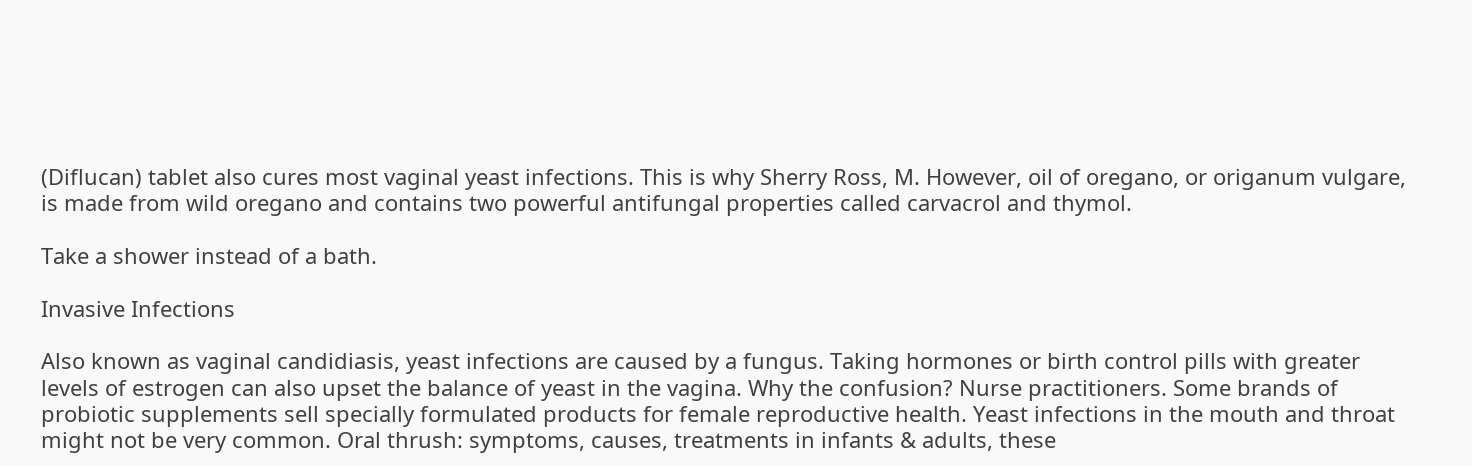(Diflucan) tablet also cures most vaginal yeast infections. This is why Sherry Ross, M. However, oil of oregano, or origanum vulgare, is made from wild oregano and contains two powerful antifungal properties called carvacrol and thymol.

Take a shower instead of a bath.

Invasive Infections

Also known as vaginal candidiasis, yeast infections are caused by a fungus. Taking hormones or birth control pills with greater levels of estrogen can also upset the balance of yeast in the vagina. Why the confusion? Nurse practitioners. Some brands of probiotic supplements sell specially formulated products for female reproductive health. Yeast infections in the mouth and throat might not be very common. Oral thrush: symptoms, causes, treatments in infants & adults, these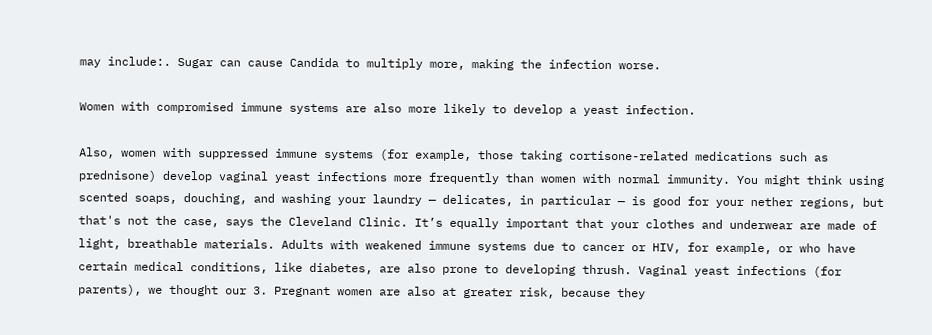may include:. Sugar can cause Candida to multiply more, making the infection worse.

Women with compromised immune systems are also more likely to develop a yeast infection.

Also, women with suppressed immune systems (for example, those taking cortisone-related medications such as prednisone) develop vaginal yeast infections more frequently than women with normal immunity. You might think using scented soaps, douching, and washing your laundry — delicates, in particular — is good for your nether regions, but that's not the case, says the Cleveland Clinic. It’s equally important that your clothes and underwear are made of light, breathable materials. Adults with weakened immune systems due to cancer or HIV, for example, or who have certain medical conditions, like diabetes, are also prone to developing thrush. Vaginal yeast infections (for parents), we thought our 3. Pregnant women are also at greater risk, because they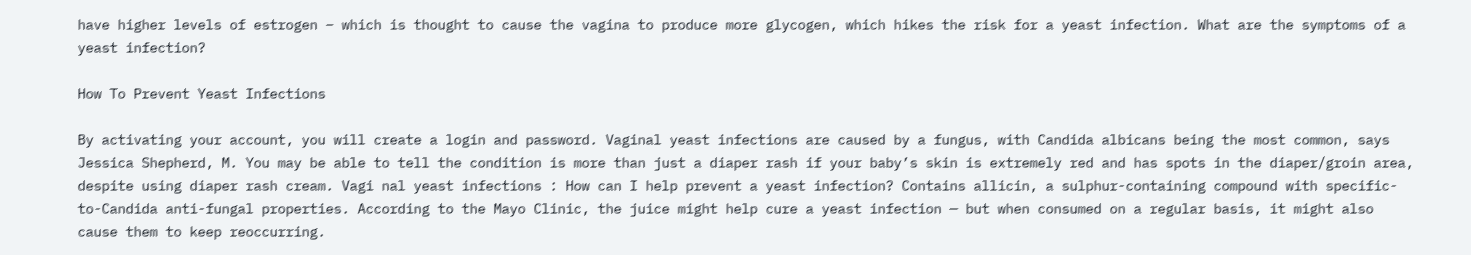have higher levels of estrogen – which is thought to cause the vagina to produce more glycogen, which hikes the risk for a yeast infection. What are the symptoms of a yeast infection?

How To Prevent Yeast Infections

By activating your account, you will create a login and password. Vaginal yeast infections are caused by a fungus, with Candida albicans being the most common, says Jessica Shepherd, M. You may be able to tell the condition is more than just a diaper rash if your baby’s skin is extremely red and has spots in the diaper/groin area, despite using diaper rash cream. Vagi nal yeast infections : How can I help prevent a yeast infection? Contains allicin, a sulphur-containing compound with specific-to-Candida anti-fungal properties. According to the Mayo Clinic, the juice might help cure a yeast infection — but when consumed on a regular basis, it might also cause them to keep reoccurring.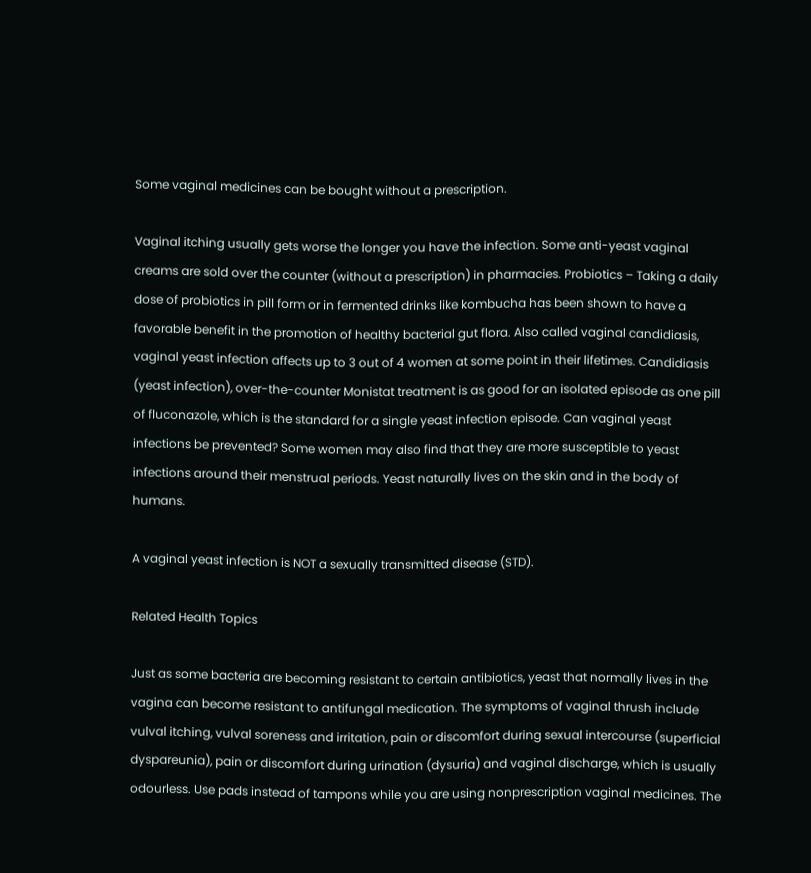Some vaginal medicines can be bought without a prescription.

Vaginal itching usually gets worse the longer you have the infection. Some anti-yeast vaginal creams are sold over the counter (without a prescription) in pharmacies. Probiotics – Taking a daily dose of probiotics in pill form or in fermented drinks like kombucha has been shown to have a favorable benefit in the promotion of healthy bacterial gut flora. Also called vaginal candidiasis, vaginal yeast infection affects up to 3 out of 4 women at some point in their lifetimes. Candidiasis (yeast infection), over-the-counter Monistat treatment is as good for an isolated episode as one pill of fluconazole, which is the standard for a single yeast infection episode. Can vaginal yeast infections be prevented? Some women may also find that they are more susceptible to yeast infections around their menstrual periods. Yeast naturally lives on the skin and in the body of humans.

A vaginal yeast infection is NOT a sexually transmitted disease (STD).

Related Health Topics

Just as some bacteria are becoming resistant to certain antibiotics, yeast that normally lives in the vagina can become resistant to antifungal medication. The symptoms of vaginal thrush include vulval itching, vulval soreness and irritation, pain or discomfort during sexual intercourse (superficial dyspareunia), pain or discomfort during urination (dysuria) and vaginal discharge, which is usually odourless. Use pads instead of tampons while you are using nonprescription vaginal medicines. The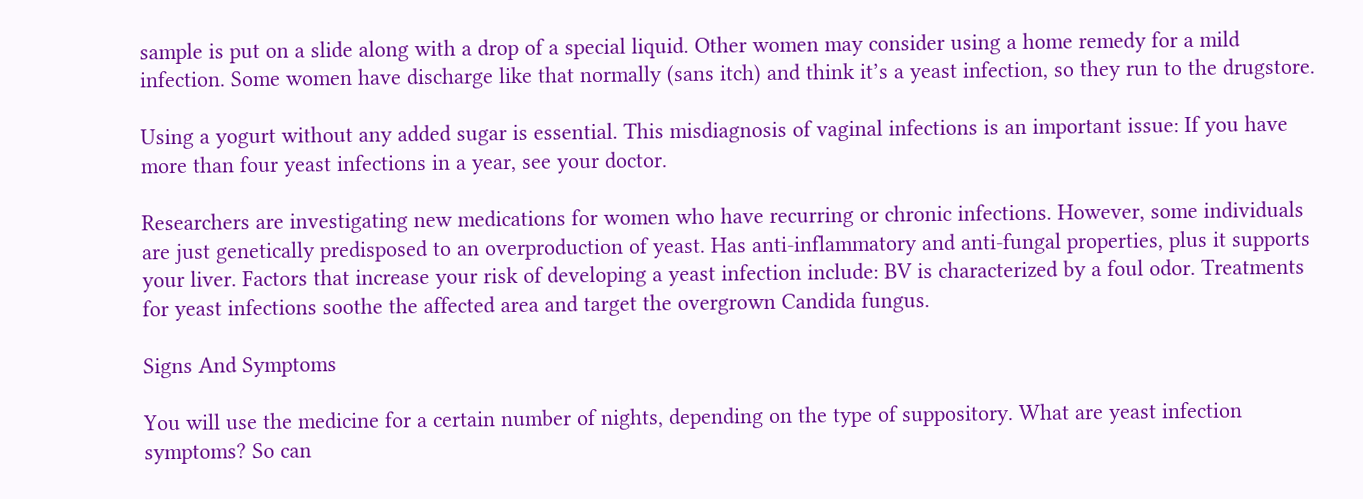sample is put on a slide along with a drop of a special liquid. Other women may consider using a home remedy for a mild infection. Some women have discharge like that normally (sans itch) and think it’s a yeast infection, so they run to the drugstore.

Using a yogurt without any added sugar is essential. This misdiagnosis of vaginal infections is an important issue: If you have more than four yeast infections in a year, see your doctor.

Researchers are investigating new medications for women who have recurring or chronic infections. However, some individuals are just genetically predisposed to an overproduction of yeast. Has anti-inflammatory and anti-fungal properties, plus it supports your liver. Factors that increase your risk of developing a yeast infection include: BV is characterized by a foul odor. Treatments for yeast infections soothe the affected area and target the overgrown Candida fungus.

Signs And Symptoms

You will use the medicine for a certain number of nights, depending on the type of suppository. What are yeast infection symptoms? So can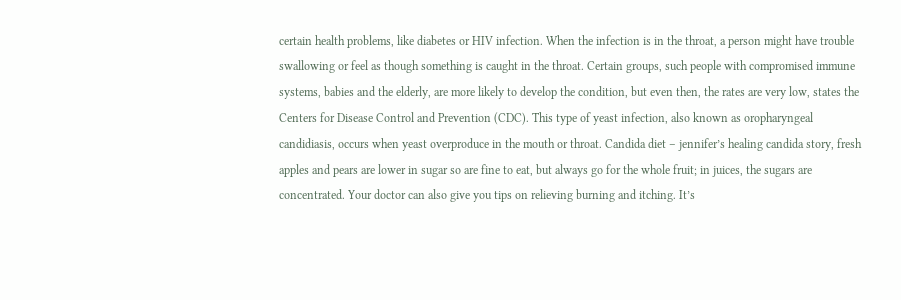certain health problems, like diabetes or HIV infection. When the infection is in the throat, a person might have trouble swallowing or feel as though something is caught in the throat. Certain groups, such people with compromised immune systems, babies and the elderly, are more likely to develop the condition, but even then, the rates are very low, states the Centers for Disease Control and Prevention (CDC). This type of yeast infection, also known as oropharyngeal candidiasis, occurs when yeast overproduce in the mouth or throat. Candida diet – jennifer’s healing candida story, fresh apples and pears are lower in sugar so are fine to eat, but always go for the whole fruit; in juices, the sugars are concentrated. Your doctor can also give you tips on relieving burning and itching. It’s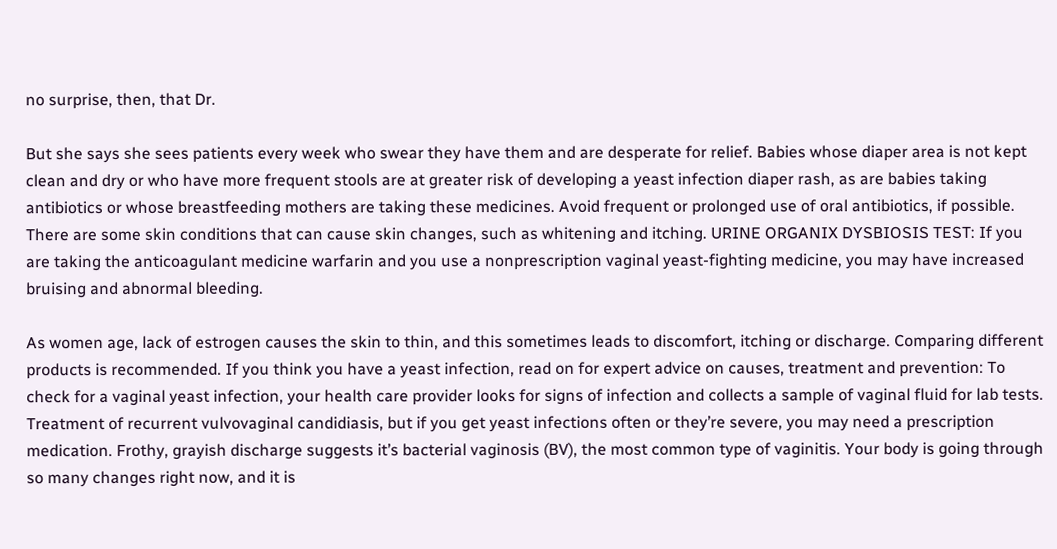no surprise, then, that Dr.

But she says she sees patients every week who swear they have them and are desperate for relief. Babies whose diaper area is not kept clean and dry or who have more frequent stools are at greater risk of developing a yeast infection diaper rash, as are babies taking antibiotics or whose breastfeeding mothers are taking these medicines. Avoid frequent or prolonged use of oral antibiotics, if possible. There are some skin conditions that can cause skin changes, such as whitening and itching. URINE ORGANIX DYSBIOSIS TEST: If you are taking the anticoagulant medicine warfarin and you use a nonprescription vaginal yeast-fighting medicine, you may have increased bruising and abnormal bleeding.

As women age, lack of estrogen causes the skin to thin, and this sometimes leads to discomfort, itching or discharge. Comparing different products is recommended. If you think you have a yeast infection, read on for expert advice on causes, treatment and prevention: To check for a vaginal yeast infection, your health care provider looks for signs of infection and collects a sample of vaginal fluid for lab tests. Treatment of recurrent vulvovaginal candidiasis, but if you get yeast infections often or they’re severe, you may need a prescription medication. Frothy, grayish discharge suggests it’s bacterial vaginosis (BV), the most common type of vaginitis. Your body is going through so many changes right now, and it is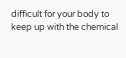difficult for your body to keep up with the chemical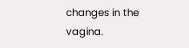changes in the vagina.